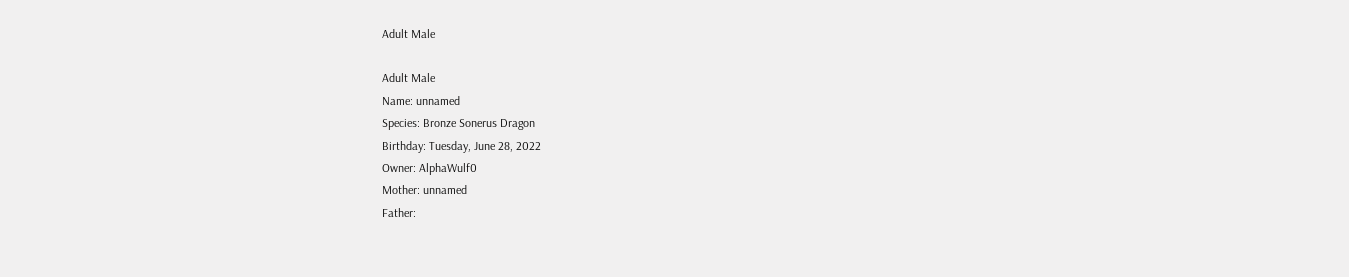Adult Male

Adult Male
Name: unnamed
Species: Bronze Sonerus Dragon
Birthday: Tuesday, June 28, 2022
Owner: AlphaWulf0
Mother: unnamed
Father: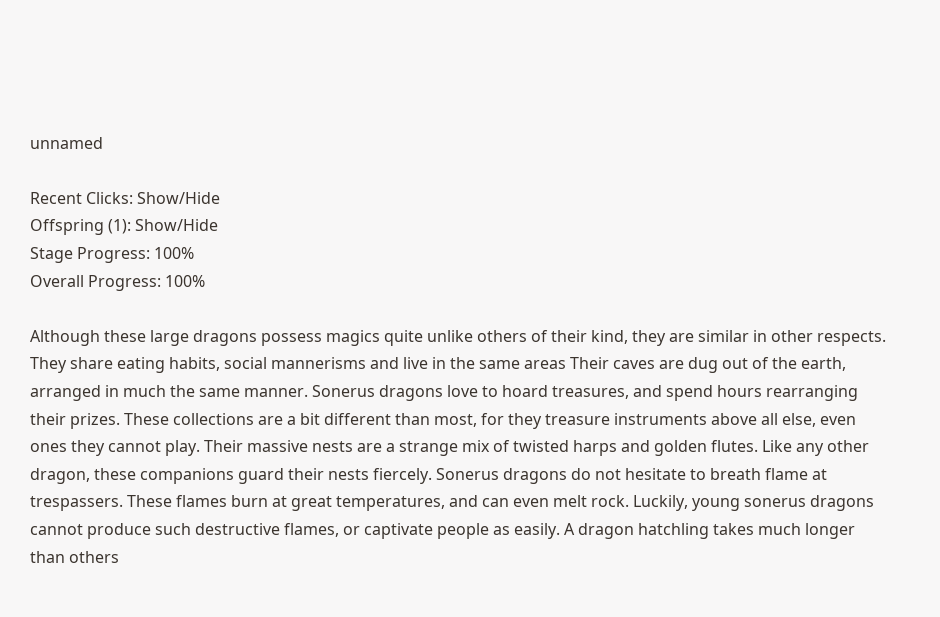unnamed

Recent Clicks: Show/Hide
Offspring (1): Show/Hide
Stage Progress: 100%
Overall Progress: 100%

Although these large dragons possess magics quite unlike others of their kind, they are similar in other respects. They share eating habits, social mannerisms and live in the same areas Their caves are dug out of the earth, arranged in much the same manner. Sonerus dragons love to hoard treasures, and spend hours rearranging their prizes. These collections are a bit different than most, for they treasure instruments above all else, even ones they cannot play. Their massive nests are a strange mix of twisted harps and golden flutes. Like any other dragon, these companions guard their nests fiercely. Sonerus dragons do not hesitate to breath flame at trespassers. These flames burn at great temperatures, and can even melt rock. Luckily, young sonerus dragons cannot produce such destructive flames, or captivate people as easily. A dragon hatchling takes much longer than others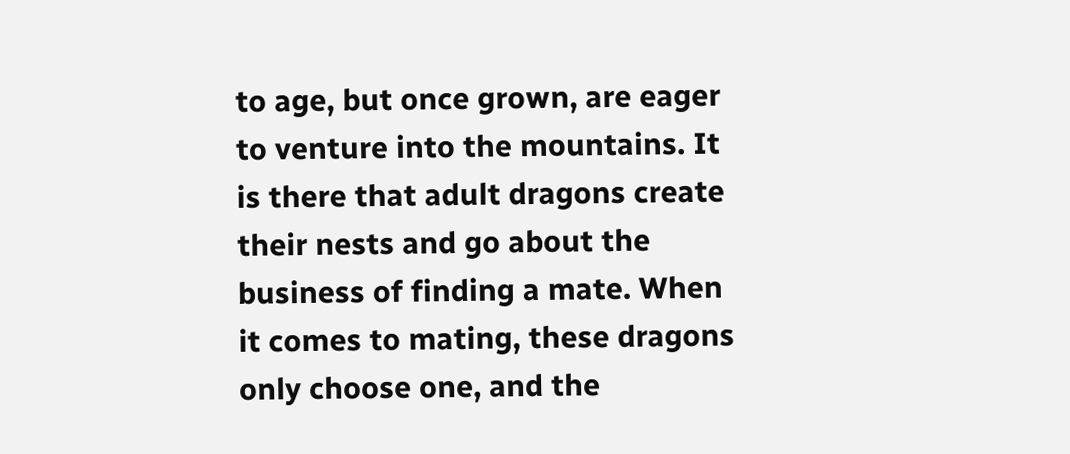to age, but once grown, are eager to venture into the mountains. It is there that adult dragons create their nests and go about the business of finding a mate. When it comes to mating, these dragons only choose one, and the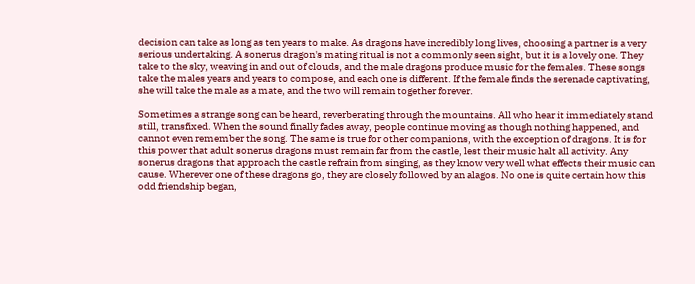decision can take as long as ten years to make. As dragons have incredibly long lives, choosing a partner is a very serious undertaking. A sonerus dragon's mating ritual is not a commonly seen sight, but it is a lovely one. They take to the sky, weaving in and out of clouds, and the male dragons produce music for the females. These songs take the males years and years to compose, and each one is different. If the female finds the serenade captivating, she will take the male as a mate, and the two will remain together forever.

Sometimes a strange song can be heard, reverberating through the mountains. All who hear it immediately stand still, transfixed. When the sound finally fades away, people continue moving as though nothing happened, and cannot even remember the song. The same is true for other companions, with the exception of dragons. It is for this power that adult sonerus dragons must remain far from the castle, lest their music halt all activity. Any sonerus dragons that approach the castle refrain from singing, as they know very well what effects their music can cause. Wherever one of these dragons go, they are closely followed by an alagos. No one is quite certain how this odd friendship began,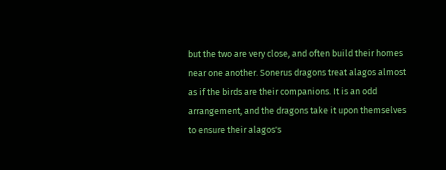but the two are very close, and often build their homes near one another. Sonerus dragons treat alagos almost as if the birds are their companions. It is an odd arrangement, and the dragons take it upon themselves to ensure their alagos's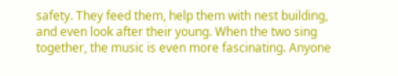safety. They feed them, help them with nest building, and even look after their young. When the two sing together, the music is even more fascinating. Anyone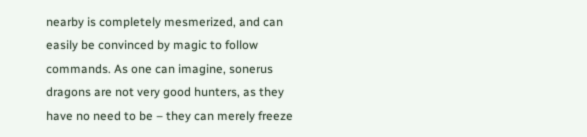nearby is completely mesmerized, and can easily be convinced by magic to follow commands. As one can imagine, sonerus dragons are not very good hunters, as they have no need to be – they can merely freeze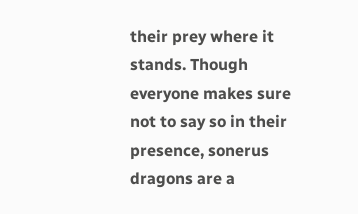their prey where it stands. Though everyone makes sure not to say so in their presence, sonerus dragons are a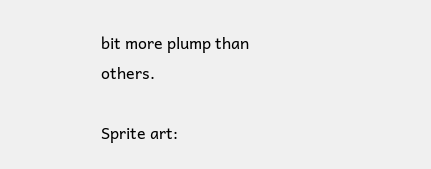bit more plump than others.

Sprite art: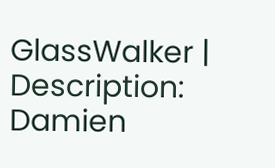GlassWalker | Description: Damien